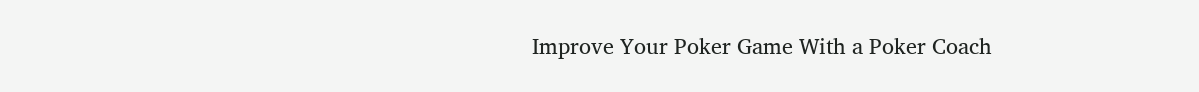Improve Your Poker Game With a Poker Coach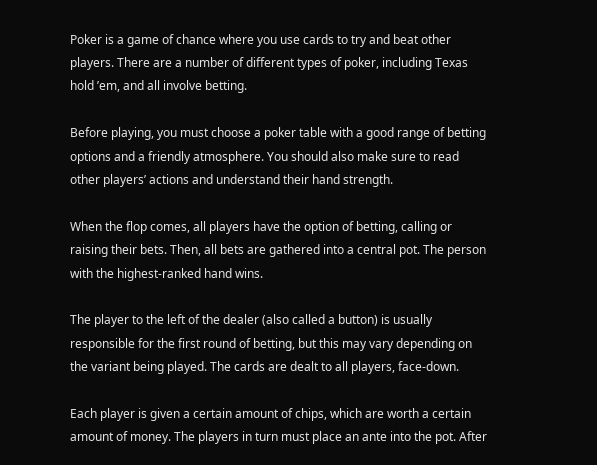Poker is a game of chance where you use cards to try and beat other players. There are a number of different types of poker, including Texas hold ’em, and all involve betting.

Before playing, you must choose a poker table with a good range of betting options and a friendly atmosphere. You should also make sure to read other players’ actions and understand their hand strength.

When the flop comes, all players have the option of betting, calling or raising their bets. Then, all bets are gathered into a central pot. The person with the highest-ranked hand wins.

The player to the left of the dealer (also called a button) is usually responsible for the first round of betting, but this may vary depending on the variant being played. The cards are dealt to all players, face-down.

Each player is given a certain amount of chips, which are worth a certain amount of money. The players in turn must place an ante into the pot. After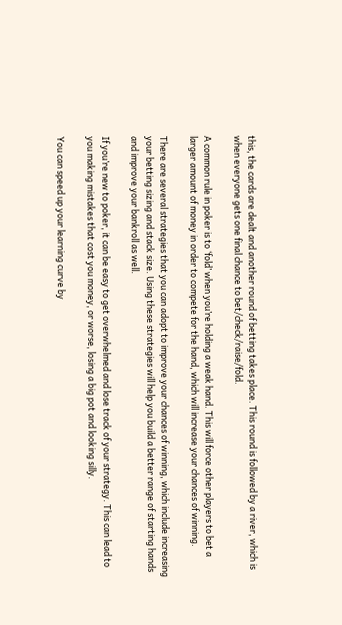this, the cards are dealt and another round of betting takes place. This round is followed by a river, which is when everyone gets one final chance to bet/check/raise/fold.

A common rule in poker is to ‘fold’ when you’re holding a weak hand. This will force other players to bet a larger amount of money in order to compete for the hand, which will increase your chances of winning.

There are several strategies that you can adopt to improve your chances of winning, which include increasing your betting sizing and stack size. Using these strategies will help you build a better range of starting hands and improve your bankroll as well.

If you’re new to poker, it can be easy to get overwhelmed and lose track of your strategy. This can lead to you making mistakes that cost you money, or worse, losing a big pot and looking silly.

You can speed up your learning curve by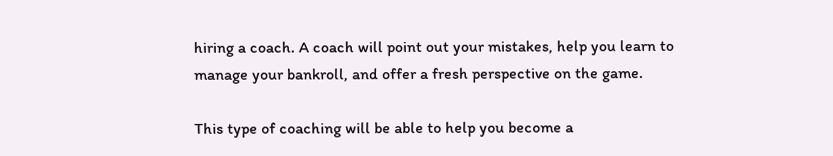hiring a coach. A coach will point out your mistakes, help you learn to manage your bankroll, and offer a fresh perspective on the game.

This type of coaching will be able to help you become a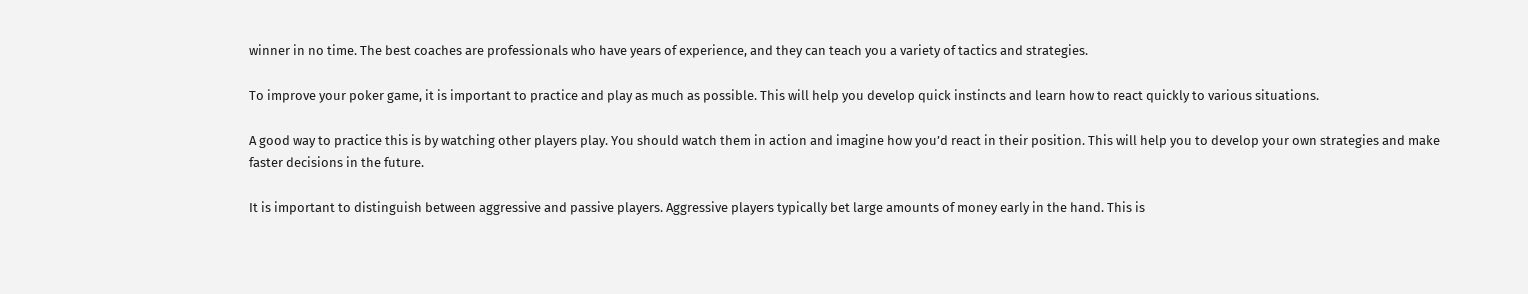winner in no time. The best coaches are professionals who have years of experience, and they can teach you a variety of tactics and strategies.

To improve your poker game, it is important to practice and play as much as possible. This will help you develop quick instincts and learn how to react quickly to various situations.

A good way to practice this is by watching other players play. You should watch them in action and imagine how you’d react in their position. This will help you to develop your own strategies and make faster decisions in the future.

It is important to distinguish between aggressive and passive players. Aggressive players typically bet large amounts of money early in the hand. This is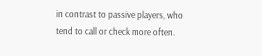in contrast to passive players, who tend to call or check more often.